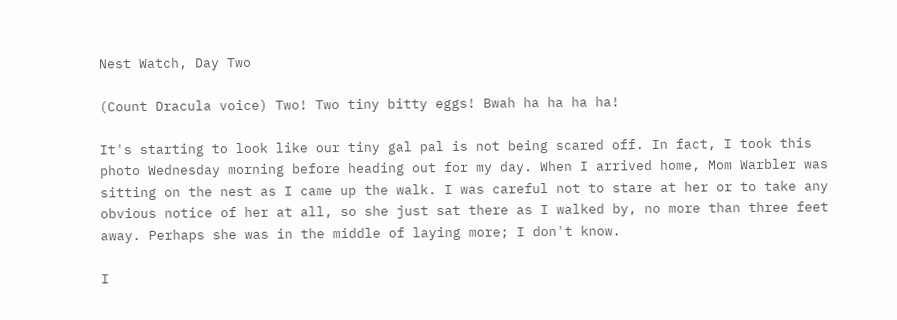Nest Watch, Day Two

(Count Dracula voice) Two! Two tiny bitty eggs! Bwah ha ha ha ha!

It's starting to look like our tiny gal pal is not being scared off. In fact, I took this photo Wednesday morning before heading out for my day. When I arrived home, Mom Warbler was sitting on the nest as I came up the walk. I was careful not to stare at her or to take any obvious notice of her at all, so she just sat there as I walked by, no more than three feet away. Perhaps she was in the middle of laying more; I don't know.

I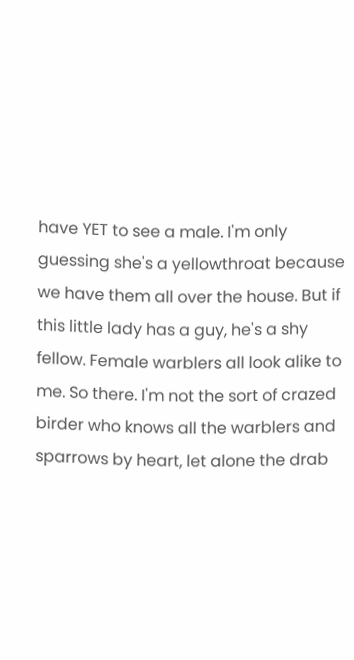have YET to see a male. I'm only guessing she's a yellowthroat because we have them all over the house. But if this little lady has a guy, he's a shy fellow. Female warblers all look alike to me. So there. I'm not the sort of crazed birder who knows all the warblers and sparrows by heart, let alone the drab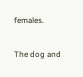females.

The dog and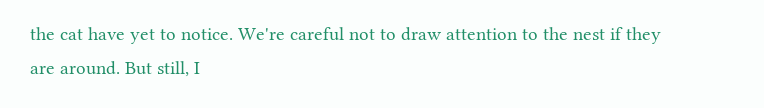the cat have yet to notice. We're careful not to draw attention to the nest if they are around. But still, I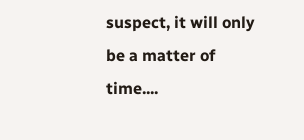suspect, it will only be a matter of time....